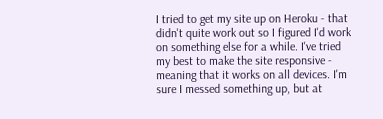I tried to get my site up on Heroku - that didn't quite work out so I figured I'd work on something else for a while. I've tried my best to make the site responsive - meaning that it works on all devices. I'm sure I messed something up, but at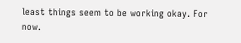least things seem to be working okay. For now.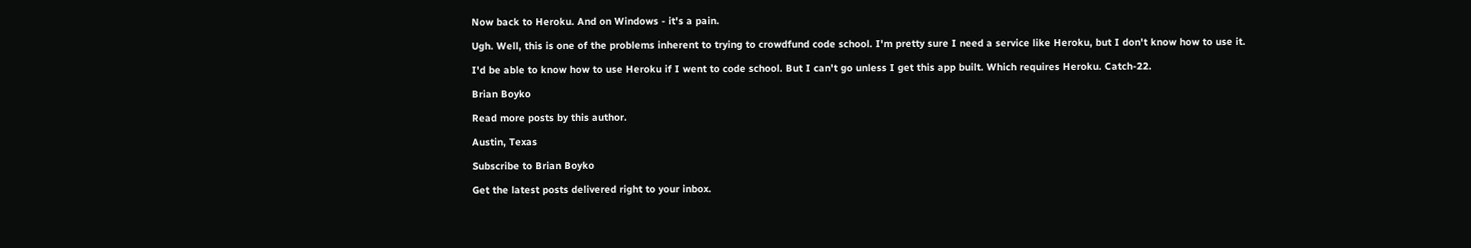Now back to Heroku. And on Windows - it's a pain.

Ugh. Well, this is one of the problems inherent to trying to crowdfund code school. I'm pretty sure I need a service like Heroku, but I don't know how to use it.

I'd be able to know how to use Heroku if I went to code school. But I can't go unless I get this app built. Which requires Heroku. Catch-22.

Brian Boyko

Read more posts by this author.

Austin, Texas

Subscribe to Brian Boyko

Get the latest posts delivered right to your inbox.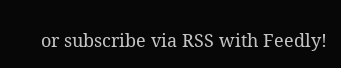or subscribe via RSS with Feedly!